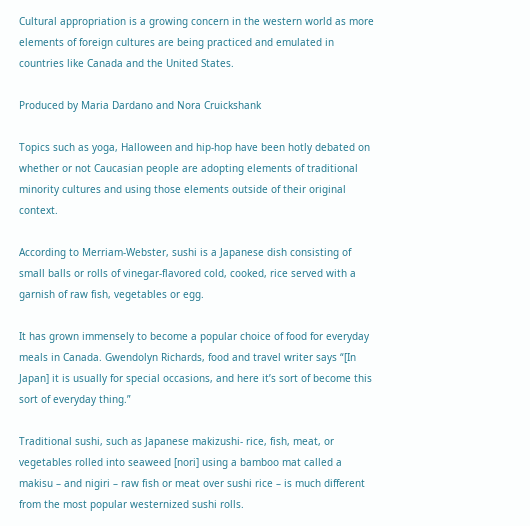Cultural appropriation is a growing concern in the western world as more elements of foreign cultures are being practiced and emulated in countries like Canada and the United States.

Produced by Maria Dardano and Nora Cruickshank

Topics such as yoga, Halloween and hip-hop have been hotly debated on whether or not Caucasian people are adopting elements of traditional minority cultures and using those elements outside of their original context.

According to Merriam-Webster, sushi is a Japanese dish consisting of small balls or rolls of vinegar-flavored cold, cooked, rice served with a garnish of raw fish, vegetables or egg.

It has grown immensely to become a popular choice of food for everyday meals in Canada. Gwendolyn Richards, food and travel writer says “[In Japan] it is usually for special occasions, and here it’s sort of become this sort of everyday thing.”

Traditional sushi, such as Japanese makizushi- rice, fish, meat, or vegetables rolled into seaweed [nori] using a bamboo mat called a makisu – and nigiri – raw fish or meat over sushi rice – is much different from the most popular westernized sushi rolls.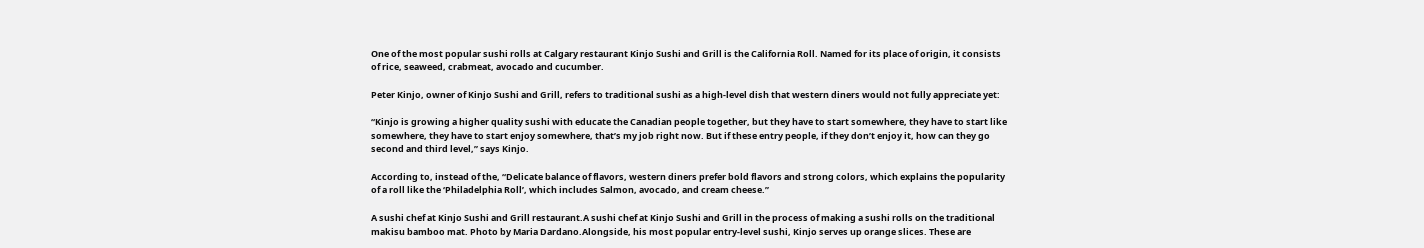One of the most popular sushi rolls at Calgary restaurant Kinjo Sushi and Grill is the California Roll. Named for its place of origin, it consists of rice, seaweed, crabmeat, avocado and cucumber.

Peter Kinjo, owner of Kinjo Sushi and Grill, refers to traditional sushi as a high-level dish that western diners would not fully appreciate yet:

“Kinjo is growing a higher quality sushi with educate the Canadian people together, but they have to start somewhere, they have to start like somewhere, they have to start enjoy somewhere, that’s my job right now. But if these entry people, if they don’t enjoy it, how can they go second and third level,” says Kinjo.

According to, instead of the, “Delicate balance of flavors, western diners prefer bold flavors and strong colors, which explains the popularity of a roll like the ‘Philadelphia Roll’, which includes Salmon, avocado, and cream cheese.”

A sushi chef at Kinjo Sushi and Grill restaurant.A sushi chef at Kinjo Sushi and Grill in the process of making a sushi rolls on the traditional makisu bamboo mat. Photo by Maria Dardano.Alongside, his most popular entry-level sushi, Kinjo serves up orange slices. These are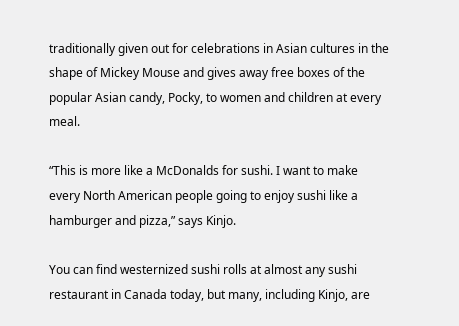traditionally given out for celebrations in Asian cultures in the shape of Mickey Mouse and gives away free boxes of the popular Asian candy, Pocky, to women and children at every meal.

“This is more like a McDonalds for sushi. I want to make every North American people going to enjoy sushi like a hamburger and pizza,” says Kinjo.

You can find westernized sushi rolls at almost any sushi restaurant in Canada today, but many, including Kinjo, are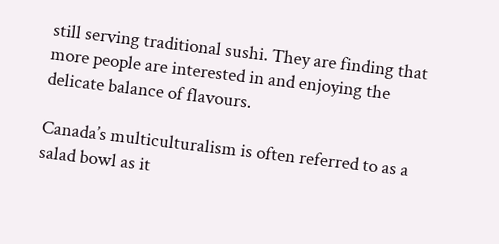still serving traditional sushi. They are finding that more people are interested in and enjoying the delicate balance of flavours.

Canada’s multiculturalism is often referred to as a salad bowl as it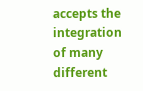accepts the integration of many different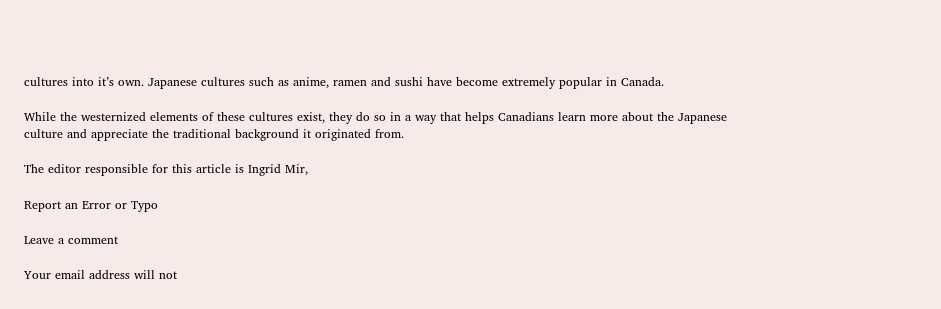cultures into it’s own. Japanese cultures such as anime, ramen and sushi have become extremely popular in Canada.

While the westernized elements of these cultures exist, they do so in a way that helps Canadians learn more about the Japanese culture and appreciate the traditional background it originated from.

The editor responsible for this article is Ingrid Mir,

Report an Error or Typo

Leave a comment

Your email address will not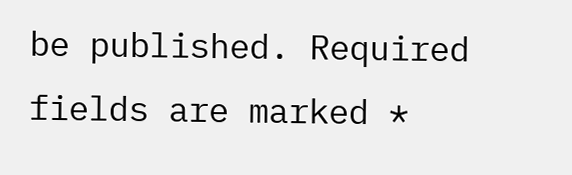be published. Required fields are marked *